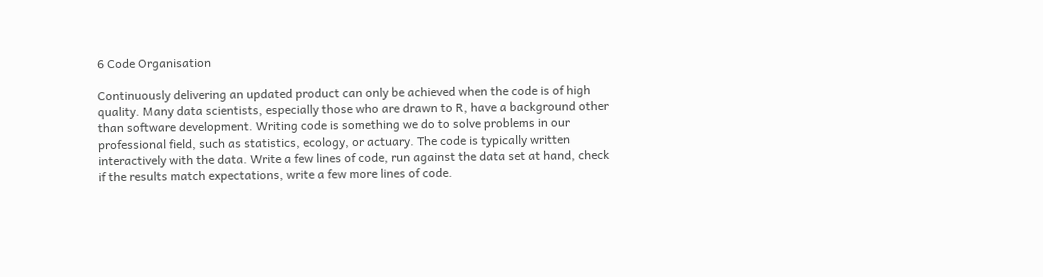6 Code Organisation

Continuously delivering an updated product can only be achieved when the code is of high quality. Many data scientists, especially those who are drawn to R, have a background other than software development. Writing code is something we do to solve problems in our professional field, such as statistics, ecology, or actuary. The code is typically written interactively with the data. Write a few lines of code, run against the data set at hand, check if the results match expectations, write a few more lines of code.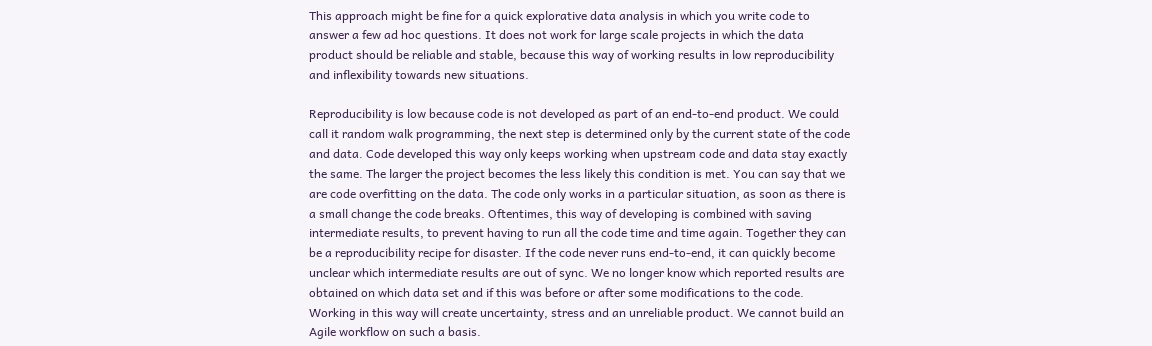This approach might be fine for a quick explorative data analysis in which you write code to answer a few ad hoc questions. It does not work for large scale projects in which the data product should be reliable and stable, because this way of working results in low reproducibility and inflexibility towards new situations.

Reproducibility is low because code is not developed as part of an end-to-end product. We could call it random walk programming, the next step is determined only by the current state of the code and data. Code developed this way only keeps working when upstream code and data stay exactly the same. The larger the project becomes the less likely this condition is met. You can say that we are code overfitting on the data. The code only works in a particular situation, as soon as there is a small change the code breaks. Oftentimes, this way of developing is combined with saving intermediate results, to prevent having to run all the code time and time again. Together they can be a reproducibility recipe for disaster. If the code never runs end-to-end, it can quickly become unclear which intermediate results are out of sync. We no longer know which reported results are obtained on which data set and if this was before or after some modifications to the code. Working in this way will create uncertainty, stress and an unreliable product. We cannot build an Agile workflow on such a basis.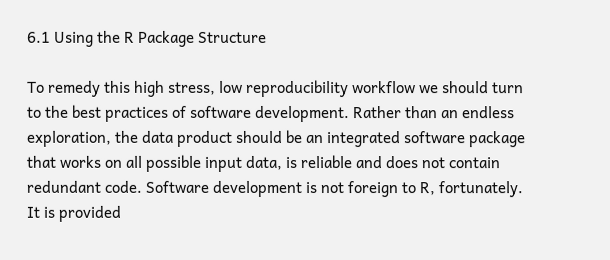6.1 Using the R Package Structure

To remedy this high stress, low reproducibility workflow we should turn to the best practices of software development. Rather than an endless exploration, the data product should be an integrated software package that works on all possible input data, is reliable and does not contain redundant code. Software development is not foreign to R, fortunately. It is provided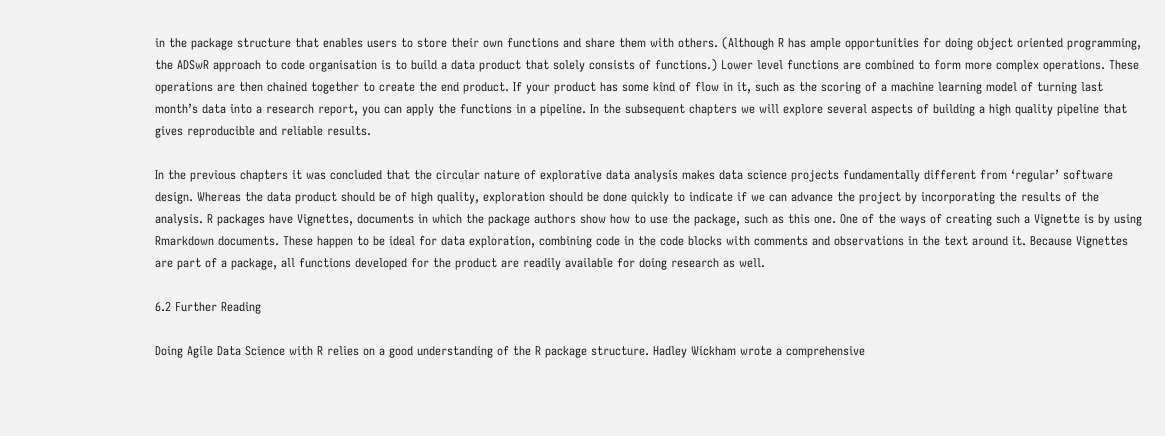in the package structure that enables users to store their own functions and share them with others. (Although R has ample opportunities for doing object oriented programming, the ADSwR approach to code organisation is to build a data product that solely consists of functions.) Lower level functions are combined to form more complex operations. These operations are then chained together to create the end product. If your product has some kind of flow in it, such as the scoring of a machine learning model of turning last month’s data into a research report, you can apply the functions in a pipeline. In the subsequent chapters we will explore several aspects of building a high quality pipeline that gives reproducible and reliable results.

In the previous chapters it was concluded that the circular nature of explorative data analysis makes data science projects fundamentally different from ‘regular’ software design. Whereas the data product should be of high quality, exploration should be done quickly to indicate if we can advance the project by incorporating the results of the analysis. R packages have Vignettes, documents in which the package authors show how to use the package, such as this one. One of the ways of creating such a Vignette is by using Rmarkdown documents. These happen to be ideal for data exploration, combining code in the code blocks with comments and observations in the text around it. Because Vignettes are part of a package, all functions developed for the product are readily available for doing research as well.

6.2 Further Reading

Doing Agile Data Science with R relies on a good understanding of the R package structure. Hadley Wickham wrote a comprehensive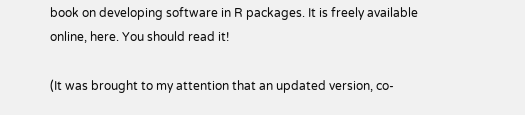book on developing software in R packages. It is freely available online, here. You should read it!

(It was brought to my attention that an updated version, co-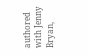authored with Jenny Bryan,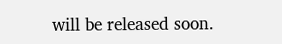will be released soon.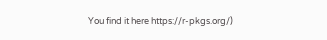You find it here https://r-pkgs.org/)